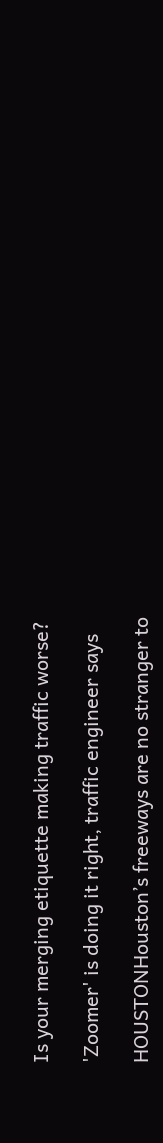Is your merging etiquette making traffic worse?

'Zoomer' is doing it right, traffic engineer says

HOUSTONHouston’s freeways are no stranger to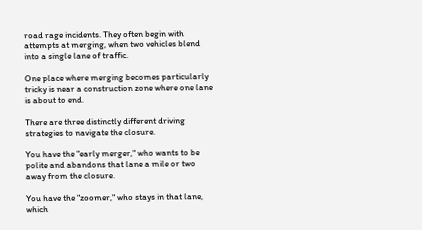road rage incidents. They often begin with attempts at merging, when two vehicles blend into a single lane of traffic.

One place where merging becomes particularly tricky is near a construction zone where one lane is about to end.

There are three distinctly different driving strategies to navigate the closure.

You have the "early merger," who wants to be polite and abandons that lane a mile or two away from the closure.

You have the "zoomer," who stays in that lane, which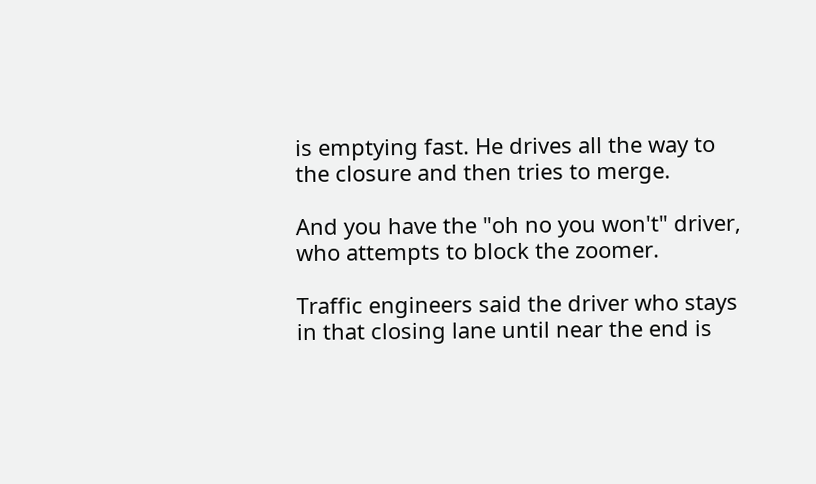is emptying fast. He drives all the way to the closure and then tries to merge.

And you have the "oh no you won't" driver, who attempts to block the zoomer.

Traffic engineers said the driver who stays in that closing lane until near the end is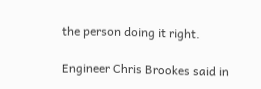the person doing it right.

Engineer Chris Brookes said in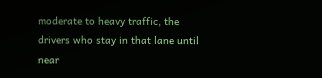moderate to heavy traffic, the drivers who stay in that lane until near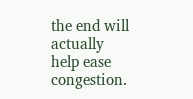the end will actually help ease congestion.